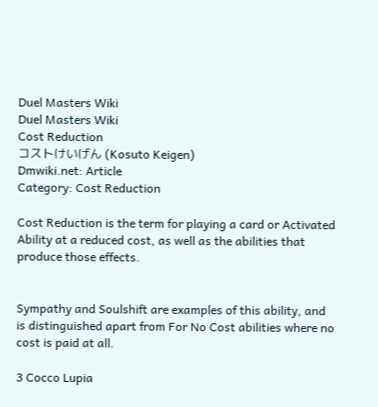Duel Masters Wiki
Duel Masters Wiki
Cost Reduction
コストけいげん (Kosuto Keigen)
Dmwiki.net: Article
Category: Cost Reduction

Cost Reduction is the term for playing a card or Activated Ability at a reduced cost, as well as the abilities that produce those effects.


Sympathy and Soulshift are examples of this ability, and is distinguished apart from For No Cost abilities where no cost is paid at all.

3 Cocco Lupia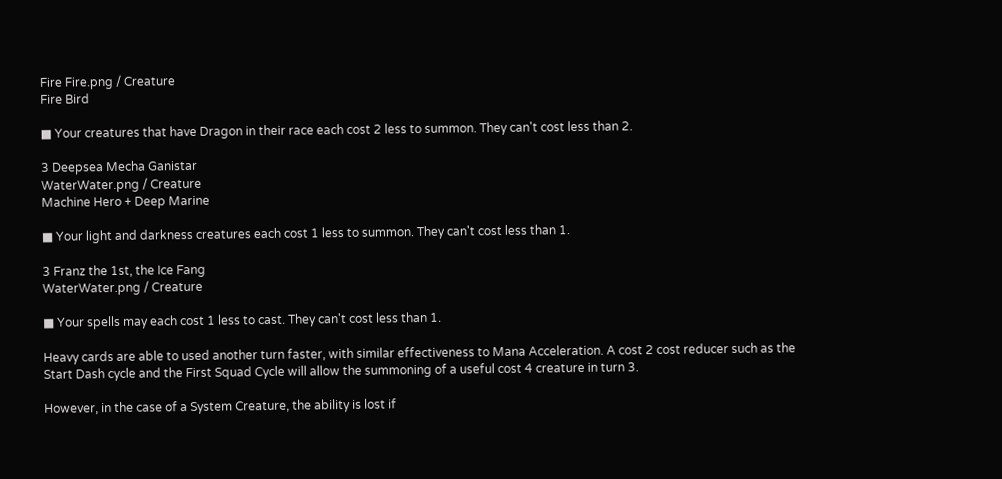Fire Fire.png / Creature
Fire Bird

■ Your creatures that have Dragon in their race each cost 2 less to summon. They can't cost less than 2.

3 Deepsea Mecha Ganistar
WaterWater.png / Creature
Machine Hero + Deep Marine

■ Your light and darkness creatures each cost 1 less to summon. They can't cost less than 1.

3 Franz the 1st, the Ice Fang
WaterWater.png / Creature

■ Your spells may each cost 1 less to cast. They can't cost less than 1.

Heavy cards are able to used another turn faster, with similar effectiveness to Mana Acceleration. A cost 2 cost reducer such as the Start Dash cycle and the First Squad Cycle will allow the summoning of a useful cost 4 creature in turn 3.

However, in the case of a System Creature, the ability is lost if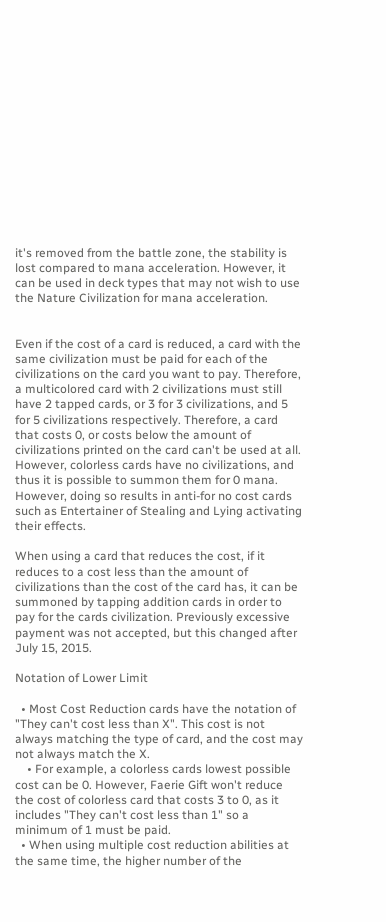it's removed from the battle zone, the stability is lost compared to mana acceleration. However, it can be used in deck types that may not wish to use the Nature Civilization for mana acceleration.


Even if the cost of a card is reduced, a card with the same civilization must be paid for each of the civilizations on the card you want to pay. Therefore, a multicolored card with 2 civilizations must still have 2 tapped cards, or 3 for 3 civilizations, and 5 for 5 civilizations respectively. Therefore, a card that costs 0, or costs below the amount of civilizations printed on the card can't be used at all. However, colorless cards have no civilizations, and thus it is possible to summon them for 0 mana. However, doing so results in anti-for no cost cards such as Entertainer of Stealing and Lying activating their effects.

When using a card that reduces the cost, if it reduces to a cost less than the amount of civilizations than the cost of the card has, it can be summoned by tapping addition cards in order to pay for the cards civilization. Previously excessive payment was not accepted, but this changed after July 15, 2015.

Notation of Lower Limit

  • Most Cost Reduction cards have the notation of "They can't cost less than X". This cost is not always matching the type of card, and the cost may not always match the X.
    • For example, a colorless cards lowest possible cost can be 0. However, Faerie Gift won't reduce the cost of colorless card that costs 3 to 0, as it includes "They can't cost less than 1" so a minimum of 1 must be paid.
  • When using multiple cost reduction abilities at the same time, the higher number of the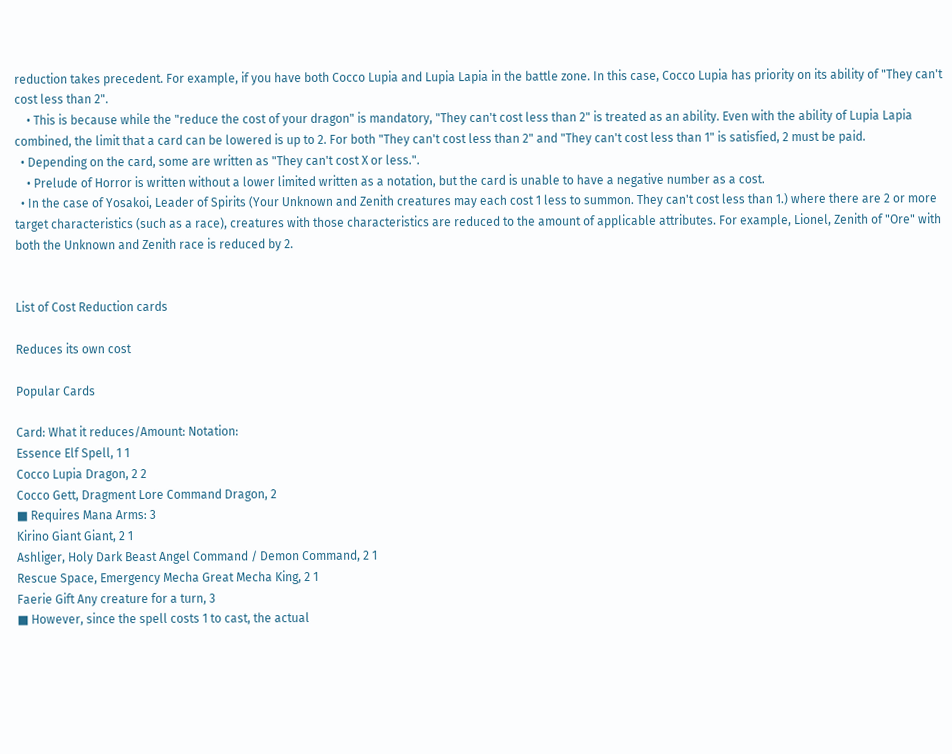reduction takes precedent. For example, if you have both Cocco Lupia and Lupia Lapia in the battle zone. In this case, Cocco Lupia has priority on its ability of "They can't cost less than 2".
    • This is because while the "reduce the cost of your dragon" is mandatory, "They can't cost less than 2" is treated as an ability. Even with the ability of Lupia Lapia combined, the limit that a card can be lowered is up to 2. For both "They can't cost less than 2" and "They can't cost less than 1" is satisfied, 2 must be paid.
  • Depending on the card, some are written as "They can't cost X or less.".
    • Prelude of Horror is written without a lower limited written as a notation, but the card is unable to have a negative number as a cost.
  • In the case of Yosakoi, Leader of Spirits (Your Unknown and Zenith creatures may each cost 1 less to summon. They can't cost less than 1.) where there are 2 or more target characteristics (such as a race), creatures with those characteristics are reduced to the amount of applicable attributes. For example, Lionel, Zenith of "Ore" with both the Unknown and Zenith race is reduced by 2.


List of Cost Reduction cards

Reduces its own cost

Popular Cards

Card: What it reduces/Amount: Notation:
Essence Elf Spell, 1 1
Cocco Lupia Dragon, 2 2
Cocco Gett, Dragment Lore Command Dragon, 2
■ Requires Mana Arms: 3
Kirino Giant Giant, 2 1
Ashliger, Holy Dark Beast Angel Command / Demon Command, 2 1
Rescue Space, Emergency Mecha Great Mecha King, 2 1
Faerie Gift Any creature for a turn, 3
■ However, since the spell costs 1 to cast, the actual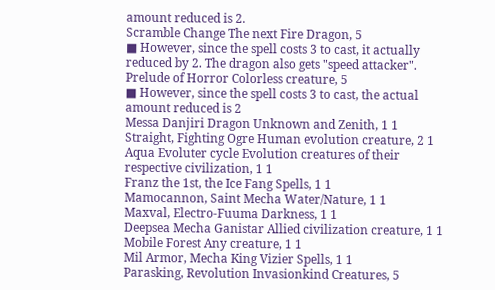amount reduced is 2.
Scramble Change The next Fire Dragon, 5
■ However, since the spell costs 3 to cast, it actually reduced by 2. The dragon also gets "speed attacker".
Prelude of Horror Colorless creature, 5
■ However, since the spell costs 3 to cast, the actual amount reduced is 2
Messa Danjiri Dragon Unknown and Zenith, 1 1
Straight, Fighting Ogre Human evolution creature, 2 1
Aqua Evoluter cycle Evolution creatures of their respective civilization, 1 1
Franz the 1st, the Ice Fang Spells, 1 1
Mamocannon, Saint Mecha Water/Nature, 1 1
Maxval, Electro-Fuuma Darkness, 1 1
Deepsea Mecha Ganistar Allied civilization creature, 1 1
Mobile Forest Any creature, 1 1
Mil Armor, Mecha King Vizier Spells, 1 1
Parasking, Revolution Invasionkind Creatures, 5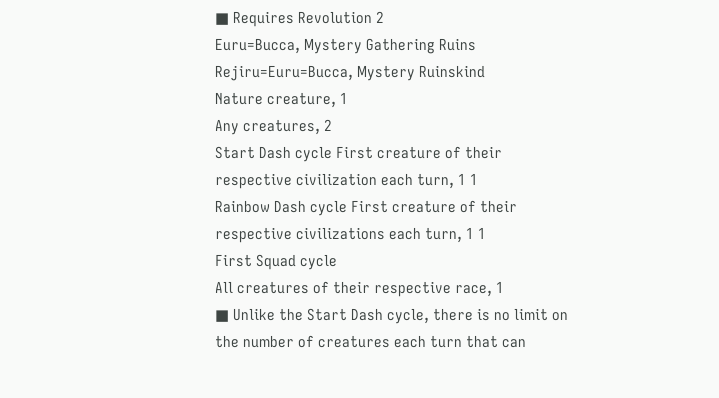■ Requires Revolution 2
Euru=Bucca, Mystery Gathering Ruins
Rejiru=Euru=Bucca, Mystery Ruinskind
Nature creature, 1
Any creatures, 2
Start Dash cycle First creature of their respective civilization each turn, 1 1
Rainbow Dash cycle First creature of their respective civilizations each turn, 1 1
First Squad cycle
All creatures of their respective race, 1
■ Unlike the Start Dash cycle, there is no limit on the number of creatures each turn that can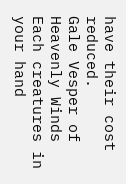have their cost reduced.
Gale Vesper of Heavenly Winds Each creatures in your hand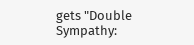gets "Double Sympathy: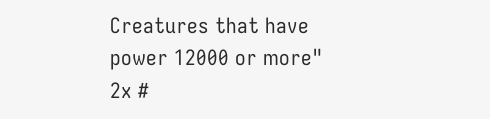Creatures that have power 12000 or more" 2x #